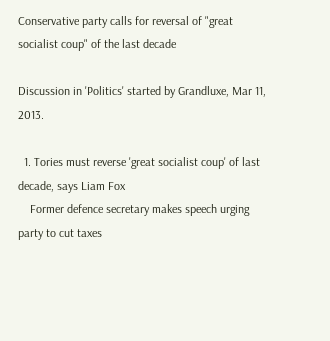Conservative party calls for reversal of "great socialist coup" of the last decade

Discussion in 'Politics' started by Grandluxe, Mar 11, 2013.

  1. Tories must reverse 'great socialist coup' of last decade, says Liam Fox
    Former defence secretary makes speech urging party to cut taxes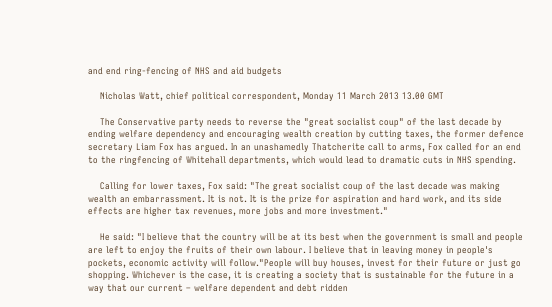and end ring-fencing of NHS and aid budgets

    Nicholas Watt, chief political correspondent, Monday 11 March 2013 13.00 GMT

    The Conservative party needs to reverse the "great socialist coup" of the last decade by ending welfare dependency and encouraging wealth creation by cutting taxes, the former defence secretary Liam Fox has argued. In an unashamedly Thatcherite call to arms, Fox called for an end to the ringfencing of Whitehall departments, which would lead to dramatic cuts in NHS spending.

    Calling for lower taxes, Fox said: "The great socialist coup of the last decade was making wealth an embarrassment. It is not. It is the prize for aspiration and hard work, and its side effects are higher tax revenues, more jobs and more investment."

    He said: "I believe that the country will be at its best when the government is small and people are left to enjoy the fruits of their own labour. I believe that in leaving money in people's pockets, economic activity will follow."People will buy houses, invest for their future or just go shopping. Whichever is the case, it is creating a society that is sustainable for the future in a way that our current – welfare dependent and debt ridden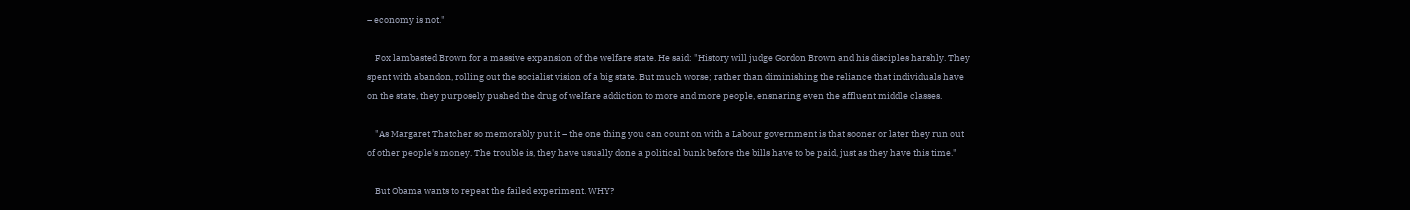– economy is not."

    Fox lambasted Brown for a massive expansion of the welfare state. He said: "History will judge Gordon Brown and his disciples harshly. They spent with abandon, rolling out the socialist vision of a big state. But much worse; rather than diminishing the reliance that individuals have on the state, they purposely pushed the drug of welfare addiction to more and more people, ensnaring even the affluent middle classes.

    "As Margaret Thatcher so memorably put it – the one thing you can count on with a Labour government is that sooner or later they run out of other people's money. The trouble is, they have usually done a political bunk before the bills have to be paid, just as they have this time."

    But Obama wants to repeat the failed experiment. WHY?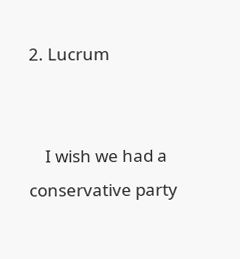2. Lucrum


    I wish we had a conservative party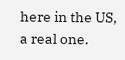here in the US, a real one.